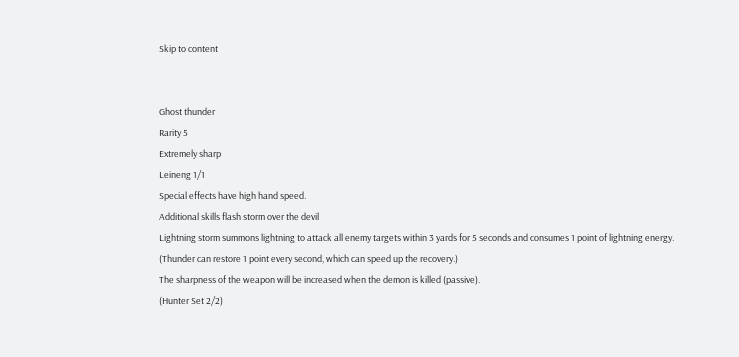Skip to content


Ghost thunder
Rarity 5
Extremely sharp
Leineng 1/1
Special effects have high hand speed.
Additional skills flash storm over the devil
Lightning storm summons lightning to attack all enemy targets within 3 yards for 5 seconds and consumes 1 point of lightning energy.
(Thunder can restore 1 point every second, which can speed up the recovery.)
The sharpness of the weapon will be increased when the demon is killed (passive).
(Hunter Set 2/2)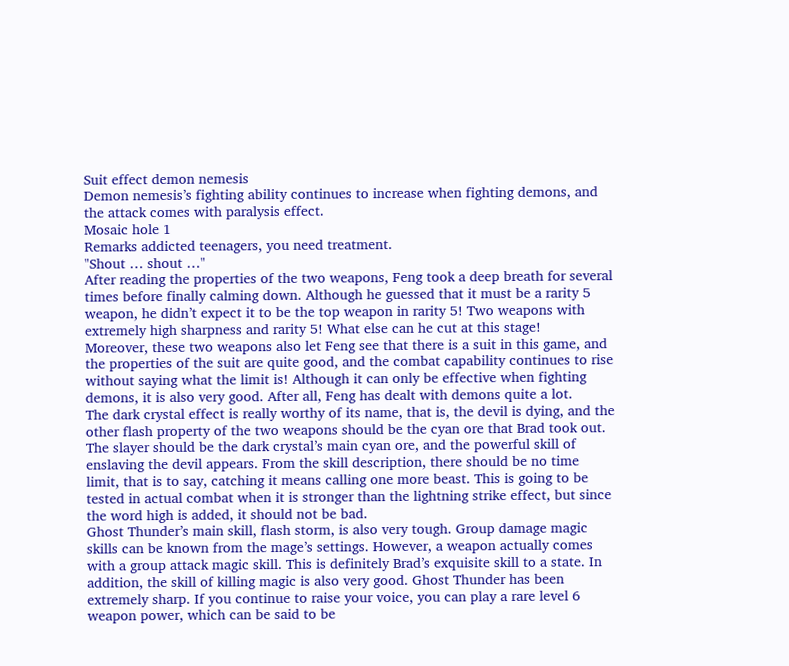Suit effect demon nemesis
Demon nemesis’s fighting ability continues to increase when fighting demons, and the attack comes with paralysis effect.
Mosaic hole 1
Remarks addicted teenagers, you need treatment.
"Shout … shout …"
After reading the properties of the two weapons, Feng took a deep breath for several times before finally calming down. Although he guessed that it must be a rarity 5 weapon, he didn’t expect it to be the top weapon in rarity 5! Two weapons with extremely high sharpness and rarity 5! What else can he cut at this stage!
Moreover, these two weapons also let Feng see that there is a suit in this game, and the properties of the suit are quite good, and the combat capability continues to rise without saying what the limit is! Although it can only be effective when fighting demons, it is also very good. After all, Feng has dealt with demons quite a lot.
The dark crystal effect is really worthy of its name, that is, the devil is dying, and the other flash property of the two weapons should be the cyan ore that Brad took out.
The slayer should be the dark crystal’s main cyan ore, and the powerful skill of enslaving the devil appears. From the skill description, there should be no time limit, that is to say, catching it means calling one more beast. This is going to be tested in actual combat when it is stronger than the lightning strike effect, but since the word high is added, it should not be bad.
Ghost Thunder’s main skill, flash storm, is also very tough. Group damage magic skills can be known from the mage’s settings. However, a weapon actually comes with a group attack magic skill. This is definitely Brad’s exquisite skill to a state. In addition, the skill of killing magic is also very good. Ghost Thunder has been extremely sharp. If you continue to raise your voice, you can play a rare level 6 weapon power, which can be said to be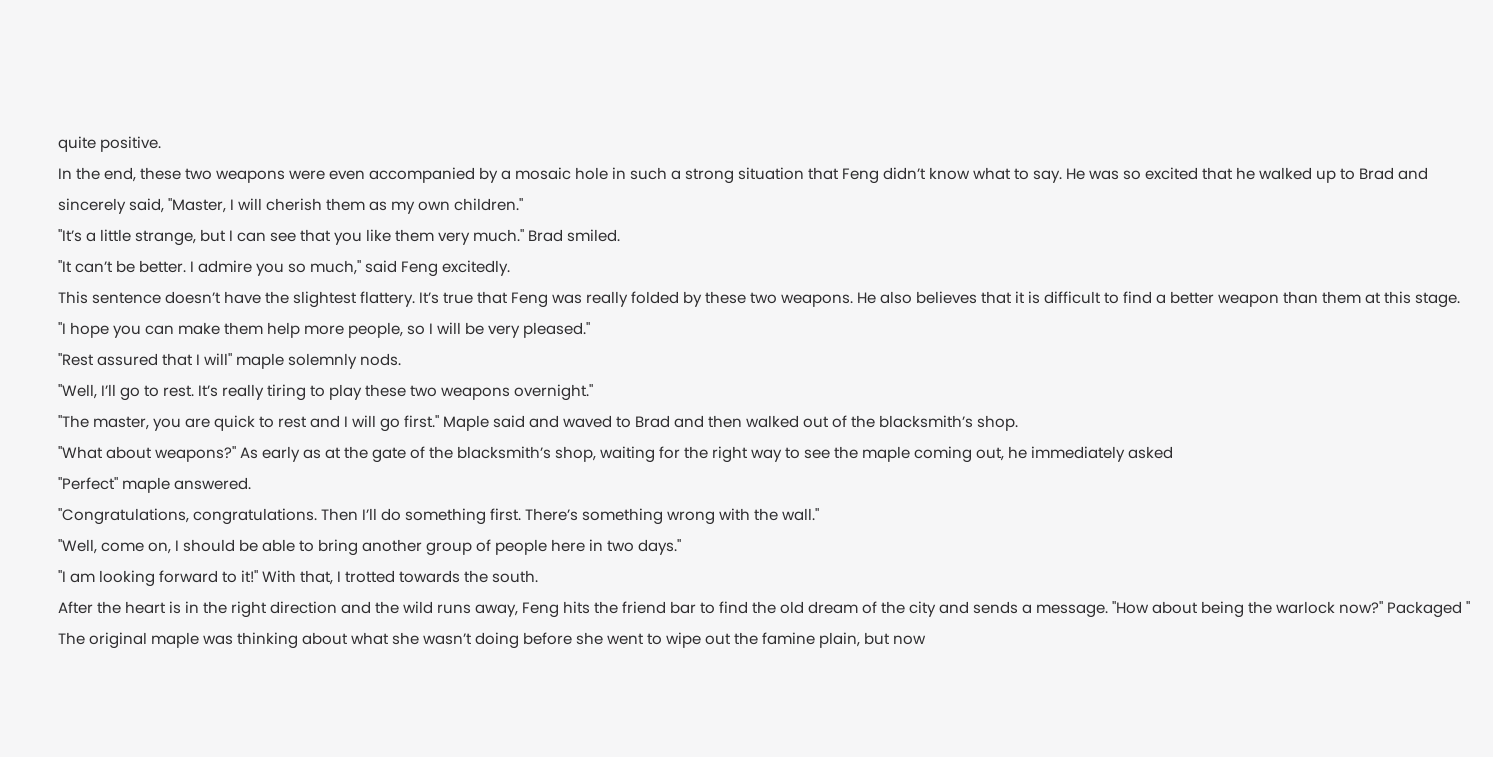quite positive.
In the end, these two weapons were even accompanied by a mosaic hole in such a strong situation that Feng didn’t know what to say. He was so excited that he walked up to Brad and sincerely said, "Master, I will cherish them as my own children."
"It’s a little strange, but I can see that you like them very much." Brad smiled.
"It can’t be better. I admire you so much," said Feng excitedly.
This sentence doesn’t have the slightest flattery. It’s true that Feng was really folded by these two weapons. He also believes that it is difficult to find a better weapon than them at this stage.
"I hope you can make them help more people, so I will be very pleased."
"Rest assured that I will" maple solemnly nods.
"Well, I’ll go to rest. It’s really tiring to play these two weapons overnight."
"The master, you are quick to rest and I will go first." Maple said and waved to Brad and then walked out of the blacksmith’s shop.
"What about weapons?" As early as at the gate of the blacksmith’s shop, waiting for the right way to see the maple coming out, he immediately asked
"Perfect" maple answered.
"Congratulations, congratulations. Then I’ll do something first. There’s something wrong with the wall."
"Well, come on, I should be able to bring another group of people here in two days."
"I am looking forward to it!" With that, I trotted towards the south.
After the heart is in the right direction and the wild runs away, Feng hits the friend bar to find the old dream of the city and sends a message. "How about being the warlock now?" Packaged "
The original maple was thinking about what she wasn’t doing before she went to wipe out the famine plain, but now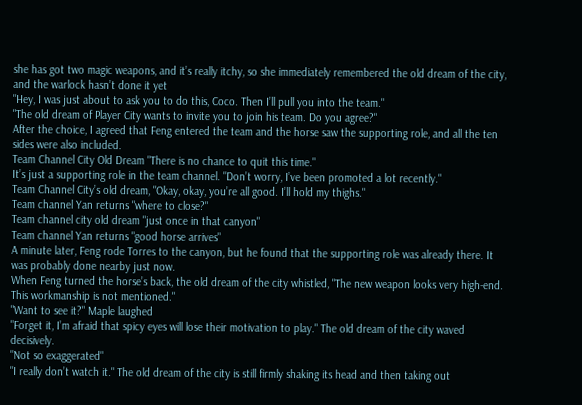she has got two magic weapons, and it’s really itchy, so she immediately remembered the old dream of the city, and the warlock hasn’t done it yet
"Hey, I was just about to ask you to do this, Coco. Then I’ll pull you into the team."
"The old dream of Player City wants to invite you to join his team. Do you agree?"
After the choice, I agreed that Feng entered the team and the horse saw the supporting role, and all the ten sides were also included.
Team Channel City Old Dream "There is no chance to quit this time."
It’s just a supporting role in the team channel. "Don’t worry, I’ve been promoted a lot recently."
Team Channel City’s old dream, "Okay, okay, you’re all good. I’ll hold my thighs."
Team channel Yan returns "where to close?"
Team channel city old dream "just once in that canyon"
Team channel Yan returns "good horse arrives"
A minute later, Feng rode Torres to the canyon, but he found that the supporting role was already there. It was probably done nearby just now.
When Feng turned the horse’s back, the old dream of the city whistled, "The new weapon looks very high-end. This workmanship is not mentioned."
"Want to see it?" Maple laughed
"Forget it, I’m afraid that spicy eyes will lose their motivation to play." The old dream of the city waved decisively.
"Not so exaggerated"
"I really don’t watch it." The old dream of the city is still firmly shaking its head and then taking out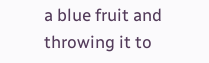a blue fruit and throwing it to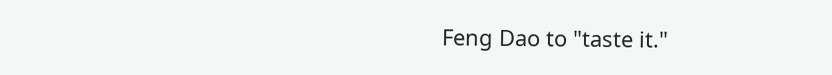Feng Dao to "taste it."